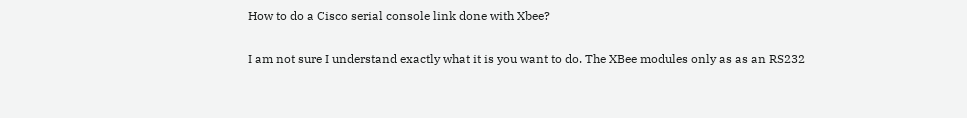How to do a Cisco serial console link done with Xbee?

I am not sure I understand exactly what it is you want to do. The XBee modules only as as an RS232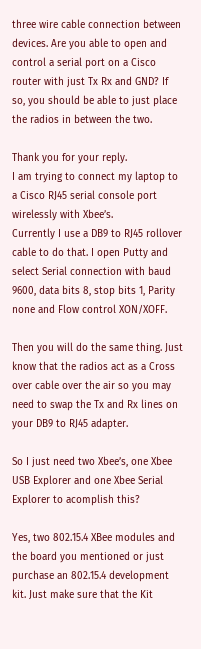three wire cable connection between devices. Are you able to open and control a serial port on a Cisco router with just Tx Rx and GND? If so, you should be able to just place the radios in between the two.

Thank you for your reply.
I am trying to connect my laptop to a Cisco RJ45 serial console port wirelessly with Xbee’s.
Currently I use a DB9 to RJ45 rollover cable to do that. I open Putty and select Serial connection with baud 9600, data bits 8, stop bits 1, Parity none and Flow control XON/XOFF.

Then you will do the same thing. Just know that the radios act as a Cross over cable over the air so you may need to swap the Tx and Rx lines on your DB9 to RJ45 adapter.

So I just need two Xbee’s, one Xbee USB Explorer and one Xbee Serial Explorer to acomplish this?

Yes, two 802.15.4 XBee modules and the board you mentioned or just purchase an 802.15.4 development kit. Just make sure that the Kit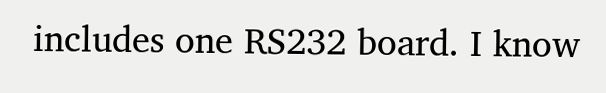includes one RS232 board. I know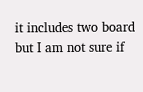it includes two board but I am not sure if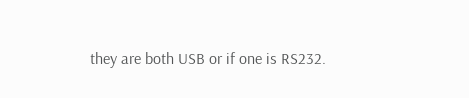they are both USB or if one is RS232.